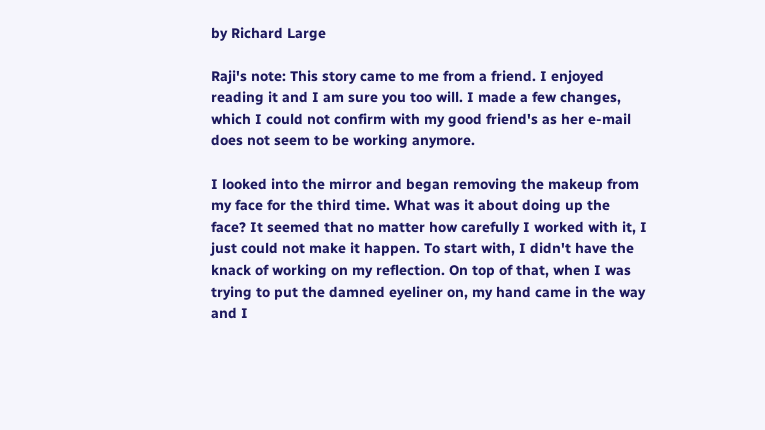by Richard Large

Raji's note: This story came to me from a friend. I enjoyed reading it and I am sure you too will. I made a few changes, which I could not confirm with my good friend's as her e-mail does not seem to be working anymore.

I looked into the mirror and began removing the makeup from my face for the third time. What was it about doing up the face? It seemed that no matter how carefully I worked with it, I just could not make it happen. To start with, I didn't have the knack of working on my reflection. On top of that, when I was trying to put the damned eyeliner on, my hand came in the way and I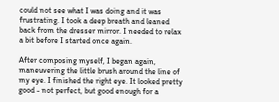could not see what I was doing and it was frustrating. I took a deep breath and leaned back from the dresser mirror. I needed to relax a bit before I started once again.

After composing myself, I began again, maneuvering the little brush around the line of my eye. I finished the right eye. It looked pretty good - not perfect, but good enough for a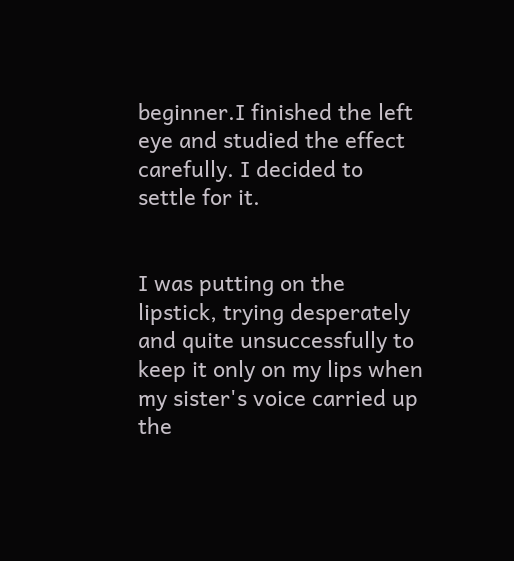beginner.I finished the left eye and studied the effect carefully. I decided to settle for it.


I was putting on the lipstick, trying desperately and quite unsuccessfully to keep it only on my lips when my sister's voice carried up the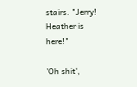stairs. "Jerry! Heather is here!"

'Oh shit',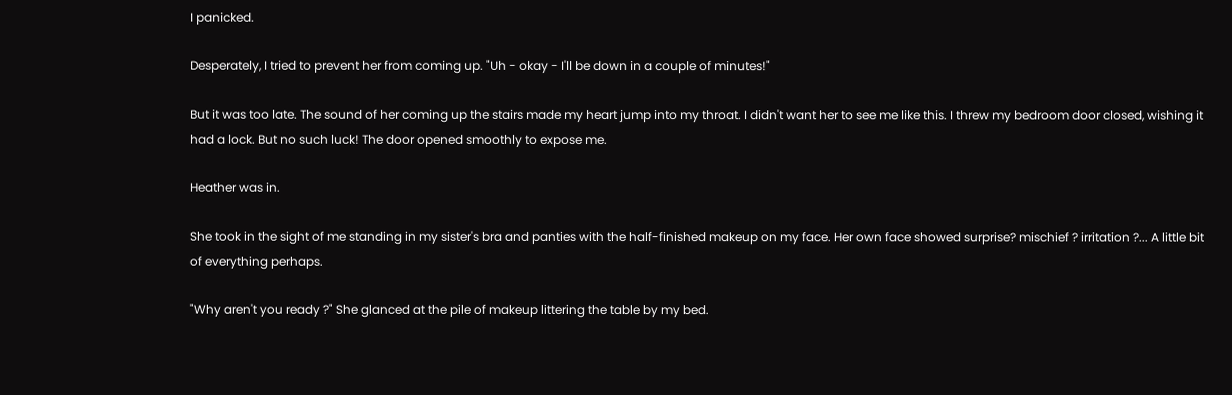I panicked.

Desperately, I tried to prevent her from coming up. "Uh - okay - I'll be down in a couple of minutes!"

But it was too late. The sound of her coming up the stairs made my heart jump into my throat. I didn't want her to see me like this. I threw my bedroom door closed, wishing it had a lock. But no such luck! The door opened smoothly to expose me.

Heather was in.

She took in the sight of me standing in my sister's bra and panties with the half-finished makeup on my face. Her own face showed surprise? mischief ? irritation ?... A little bit of everything perhaps.

"Why aren't you ready ?" She glanced at the pile of makeup littering the table by my bed.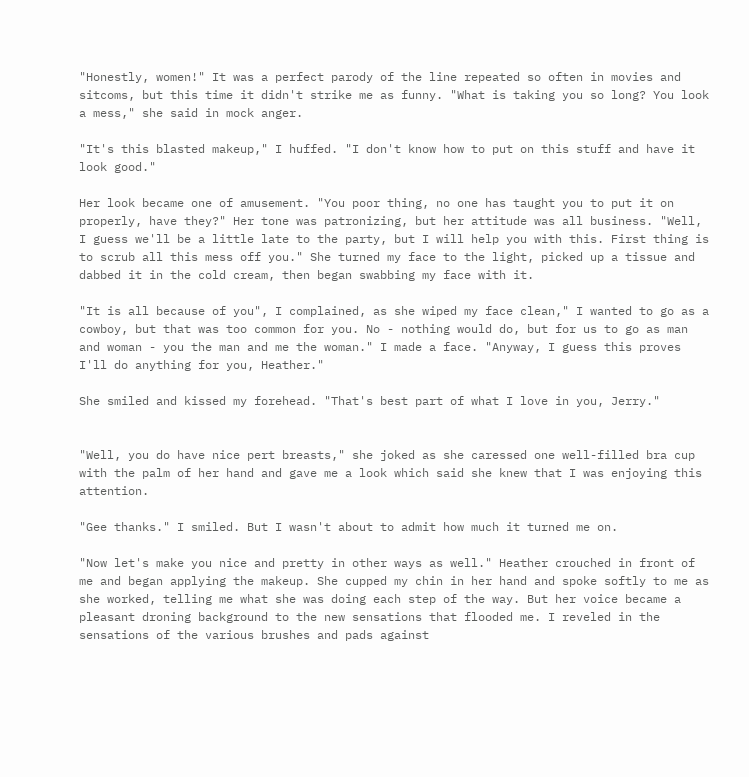"Honestly, women!" It was a perfect parody of the line repeated so often in movies and sitcoms, but this time it didn't strike me as funny. "What is taking you so long? You look a mess," she said in mock anger.

"It's this blasted makeup," I huffed. "I don't know how to put on this stuff and have it look good."

Her look became one of amusement. "You poor thing, no one has taught you to put it on properly, have they?" Her tone was patronizing, but her attitude was all business. "Well, I guess we'll be a little late to the party, but I will help you with this. First thing is to scrub all this mess off you." She turned my face to the light, picked up a tissue and dabbed it in the cold cream, then began swabbing my face with it.

"It is all because of you", I complained, as she wiped my face clean," I wanted to go as a cowboy, but that was too common for you. No - nothing would do, but for us to go as man and woman - you the man and me the woman." I made a face. "Anyway, I guess this proves I'll do anything for you, Heather."

She smiled and kissed my forehead. "That's best part of what I love in you, Jerry."


"Well, you do have nice pert breasts," she joked as she caressed one well-filled bra cup with the palm of her hand and gave me a look which said she knew that I was enjoying this attention.

"Gee thanks." I smiled. But I wasn't about to admit how much it turned me on.

"Now let's make you nice and pretty in other ways as well." Heather crouched in front of me and began applying the makeup. She cupped my chin in her hand and spoke softly to me as she worked, telling me what she was doing each step of the way. But her voice became a pleasant droning background to the new sensations that flooded me. I reveled in the sensations of the various brushes and pads against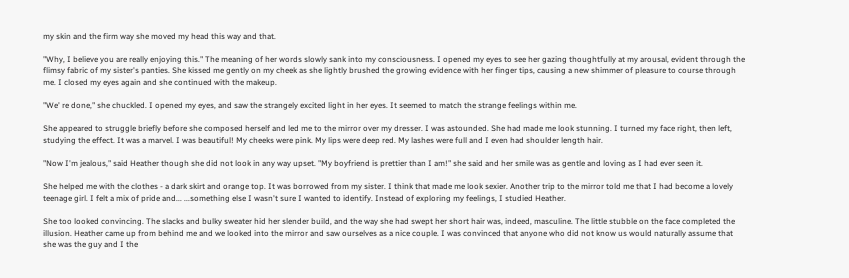my skin and the firm way she moved my head this way and that.

"Why, I believe you are really enjoying this." The meaning of her words slowly sank into my consciousness. I opened my eyes to see her gazing thoughtfully at my arousal, evident through the flimsy fabric of my sister's panties. She kissed me gently on my cheek as she lightly brushed the growing evidence with her finger tips, causing a new shimmer of pleasure to course through me. I closed my eyes again and she continued with the makeup.

"We' re done," she chuckled. I opened my eyes, and saw the strangely excited light in her eyes. It seemed to match the strange feelings within me.

She appeared to struggle briefly before she composed herself and led me to the mirror over my dresser. I was astounded. She had made me look stunning. I turned my face right, then left, studying the effect. It was a marvel. I was beautiful! My cheeks were pink. My lips were deep red. My lashes were full and I even had shoulder length hair.

"Now I'm jealous," said Heather though she did not look in any way upset. "My boyfriend is prettier than I am!" she said and her smile was as gentle and loving as I had ever seen it.

She helped me with the clothes - a dark skirt and orange top. It was borrowed from my sister. I think that made me look sexier. Another trip to the mirror told me that I had become a lovely teenage girl. I felt a mix of pride and... ...something else I wasn't sure I wanted to identify. Instead of exploring my feelings, I studied Heather.

She too looked convincing. The slacks and bulky sweater hid her slender build, and the way she had swept her short hair was, indeed, masculine. The little stubble on the face completed the illusion. Heather came up from behind me and we looked into the mirror and saw ourselves as a nice couple. I was convinced that anyone who did not know us would naturally assume that she was the guy and I the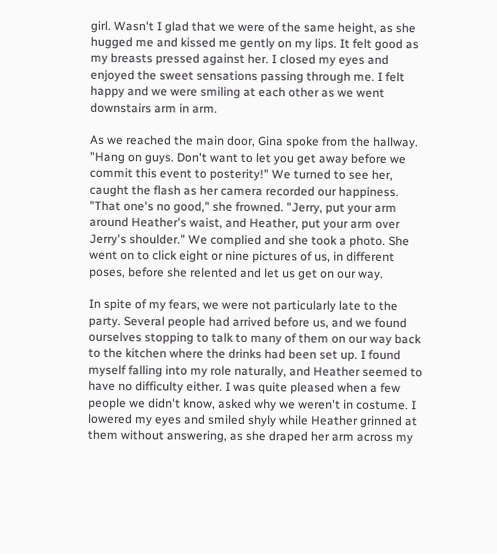girl. Wasn't I glad that we were of the same height, as she hugged me and kissed me gently on my lips. It felt good as my breasts pressed against her. I closed my eyes and enjoyed the sweet sensations passing through me. I felt happy and we were smiling at each other as we went downstairs arm in arm.

As we reached the main door, Gina spoke from the hallway. "Hang on guys. Don't want to let you get away before we commit this event to posterity!" We turned to see her, caught the flash as her camera recorded our happiness. "That one's no good," she frowned. "Jerry, put your arm around Heather's waist, and Heather, put your arm over Jerry's shoulder." We complied and she took a photo. She went on to click eight or nine pictures of us, in different poses, before she relented and let us get on our way.

In spite of my fears, we were not particularly late to the party. Several people had arrived before us, and we found ourselves stopping to talk to many of them on our way back to the kitchen where the drinks had been set up. I found myself falling into my role naturally, and Heather seemed to have no difficulty either. I was quite pleased when a few people we didn't know, asked why we weren't in costume. I lowered my eyes and smiled shyly while Heather grinned at them without answering, as she draped her arm across my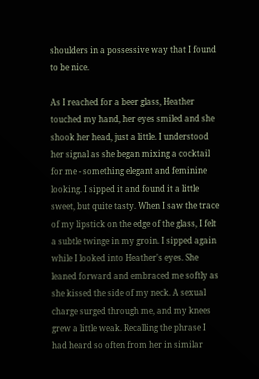shoulders in a possessive way that I found to be nice.

As I reached for a beer glass, Heather touched my hand, her eyes smiled and she shook her head, just a little. I understood her signal as she began mixing a cocktail for me - something elegant and feminine looking. I sipped it and found it a little sweet, but quite tasty. When I saw the trace of my lipstick on the edge of the glass, I felt a subtle twinge in my groin. I sipped again while I looked into Heather's eyes. She leaned forward and embraced me softly as she kissed the side of my neck. A sexual charge surged through me, and my knees grew a little weak. Recalling the phrase I had heard so often from her in similar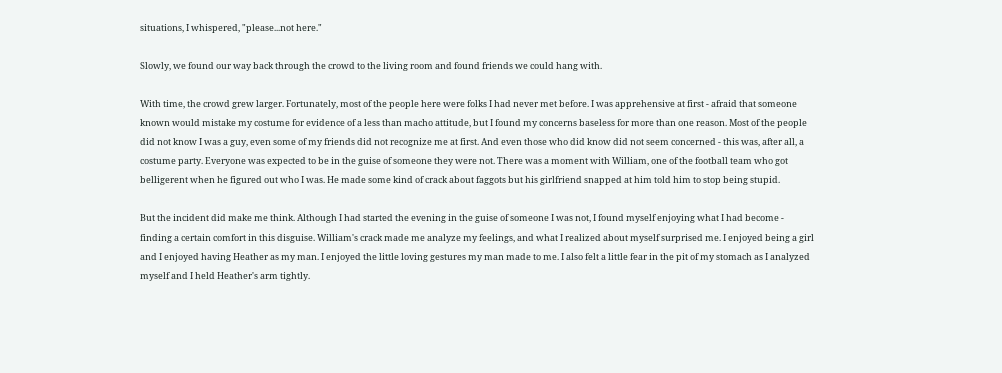situations, I whispered, "please...not here."

Slowly, we found our way back through the crowd to the living room and found friends we could hang with.

With time, the crowd grew larger. Fortunately, most of the people here were folks I had never met before. I was apprehensive at first - afraid that someone known would mistake my costume for evidence of a less than macho attitude, but I found my concerns baseless for more than one reason. Most of the people did not know I was a guy, even some of my friends did not recognize me at first. And even those who did know did not seem concerned - this was, after all, a costume party. Everyone was expected to be in the guise of someone they were not. There was a moment with William, one of the football team who got belligerent when he figured out who I was. He made some kind of crack about faggots but his girlfriend snapped at him told him to stop being stupid.

But the incident did make me think. Although I had started the evening in the guise of someone I was not, I found myself enjoying what I had become - finding a certain comfort in this disguise. William's crack made me analyze my feelings, and what I realized about myself surprised me. I enjoyed being a girl and I enjoyed having Heather as my man. I enjoyed the little loving gestures my man made to me. I also felt a little fear in the pit of my stomach as I analyzed myself and I held Heather's arm tightly.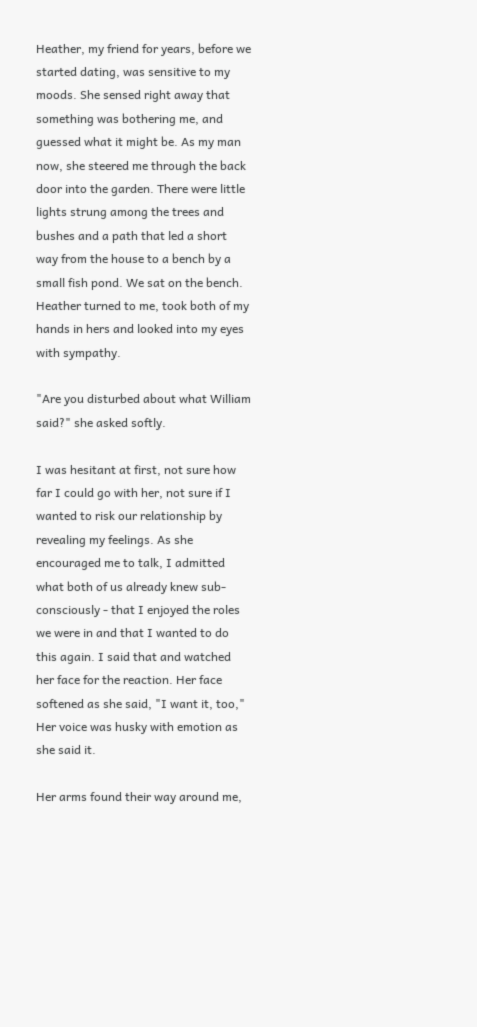Heather, my friend for years, before we started dating, was sensitive to my moods. She sensed right away that something was bothering me, and guessed what it might be. As my man now, she steered me through the back door into the garden. There were little lights strung among the trees and bushes and a path that led a short way from the house to a bench by a small fish pond. We sat on the bench. Heather turned to me, took both of my hands in hers and looked into my eyes with sympathy.

"Are you disturbed about what William said?" she asked softly.

I was hesitant at first, not sure how far I could go with her, not sure if I wanted to risk our relationship by revealing my feelings. As she encouraged me to talk, I admitted what both of us already knew sub-consciously - that I enjoyed the roles we were in and that I wanted to do this again. I said that and watched her face for the reaction. Her face softened as she said, "I want it, too," Her voice was husky with emotion as she said it.

Her arms found their way around me,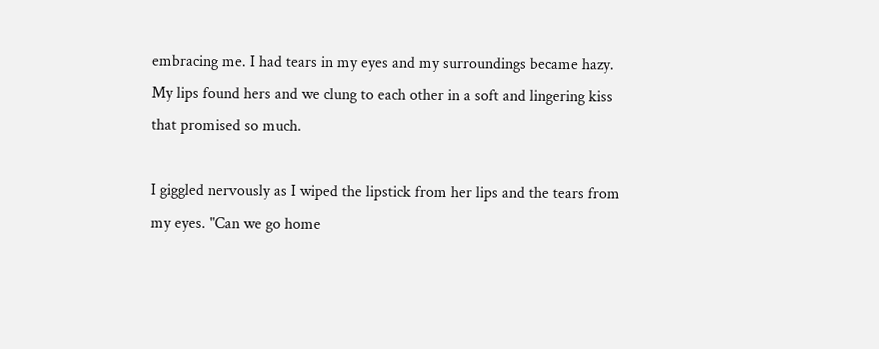embracing me. I had tears in my eyes and my surroundings became hazy. My lips found hers and we clung to each other in a soft and lingering kiss that promised so much.

I giggled nervously as I wiped the lipstick from her lips and the tears from my eyes. "Can we go home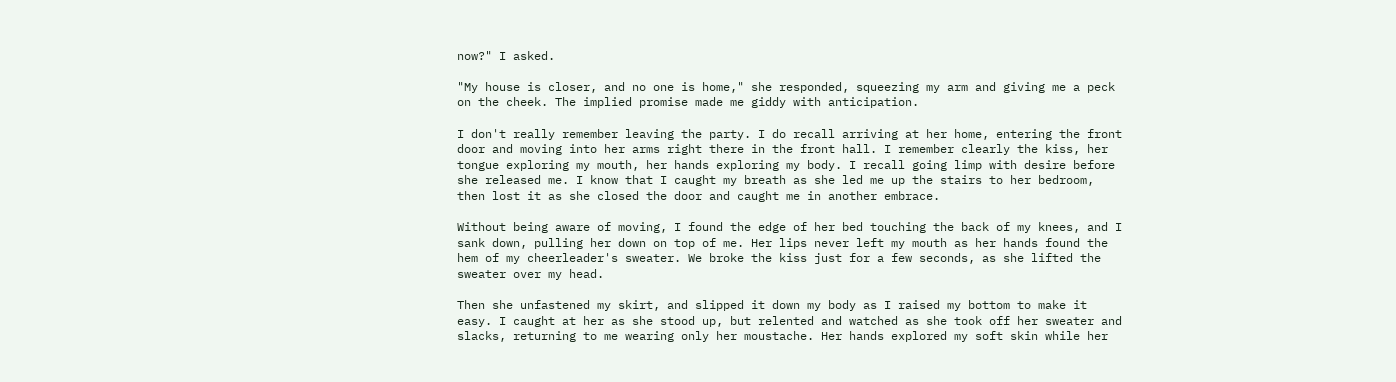now?" I asked.

"My house is closer, and no one is home," she responded, squeezing my arm and giving me a peck on the cheek. The implied promise made me giddy with anticipation.

I don't really remember leaving the party. I do recall arriving at her home, entering the front door and moving into her arms right there in the front hall. I remember clearly the kiss, her tongue exploring my mouth, her hands exploring my body. I recall going limp with desire before she released me. I know that I caught my breath as she led me up the stairs to her bedroom, then lost it as she closed the door and caught me in another embrace.

Without being aware of moving, I found the edge of her bed touching the back of my knees, and I sank down, pulling her down on top of me. Her lips never left my mouth as her hands found the hem of my cheerleader's sweater. We broke the kiss just for a few seconds, as she lifted the sweater over my head.

Then she unfastened my skirt, and slipped it down my body as I raised my bottom to make it easy. I caught at her as she stood up, but relented and watched as she took off her sweater and slacks, returning to me wearing only her moustache. Her hands explored my soft skin while her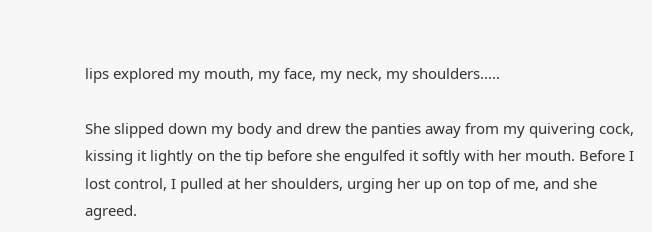lips explored my mouth, my face, my neck, my shoulders.....

She slipped down my body and drew the panties away from my quivering cock, kissing it lightly on the tip before she engulfed it softly with her mouth. Before I lost control, I pulled at her shoulders, urging her up on top of me, and she agreed.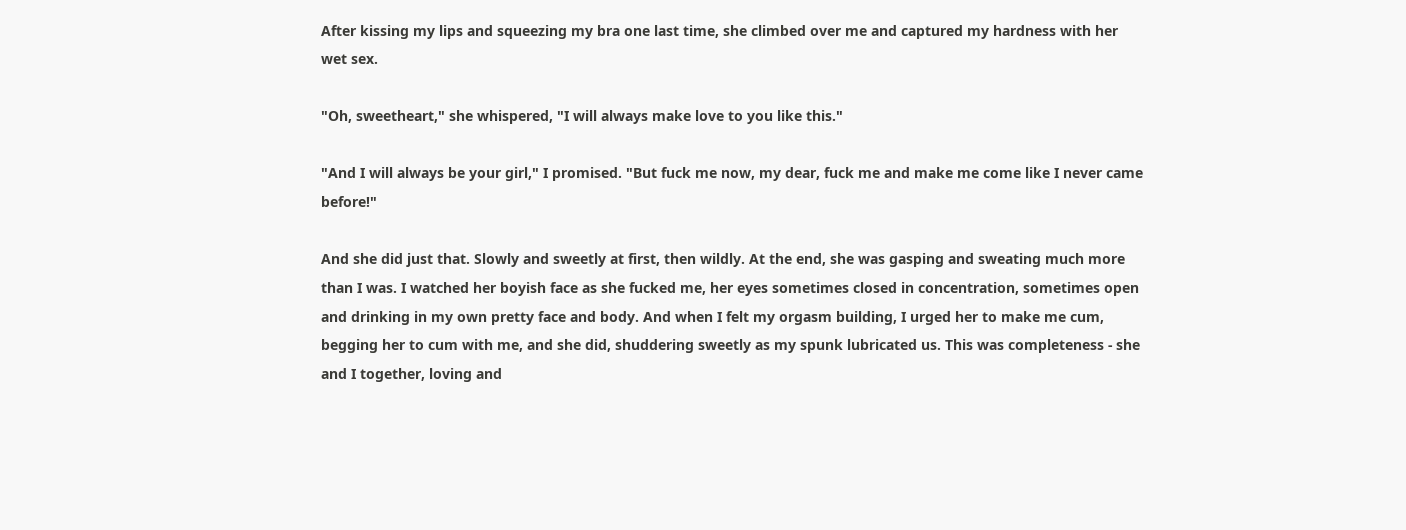After kissing my lips and squeezing my bra one last time, she climbed over me and captured my hardness with her wet sex.

"Oh, sweetheart," she whispered, "I will always make love to you like this."

"And I will always be your girl," I promised. "But fuck me now, my dear, fuck me and make me come like I never came before!"

And she did just that. Slowly and sweetly at first, then wildly. At the end, she was gasping and sweating much more than I was. I watched her boyish face as she fucked me, her eyes sometimes closed in concentration, sometimes open and drinking in my own pretty face and body. And when I felt my orgasm building, I urged her to make me cum, begging her to cum with me, and she did, shuddering sweetly as my spunk lubricated us. This was completeness - she and I together, loving and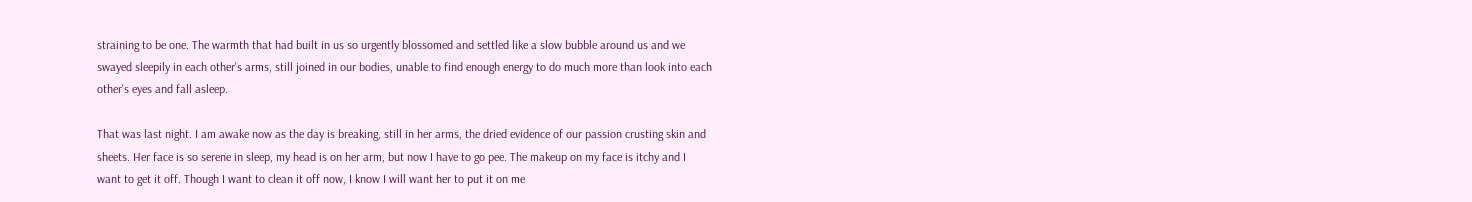straining to be one. The warmth that had built in us so urgently blossomed and settled like a slow bubble around us and we swayed sleepily in each other's arms, still joined in our bodies, unable to find enough energy to do much more than look into each other's eyes and fall asleep.

That was last night. I am awake now as the day is breaking, still in her arms, the dried evidence of our passion crusting skin and sheets. Her face is so serene in sleep, my head is on her arm, but now I have to go pee. The makeup on my face is itchy and I want to get it off. Though I want to clean it off now, I know I will want her to put it on me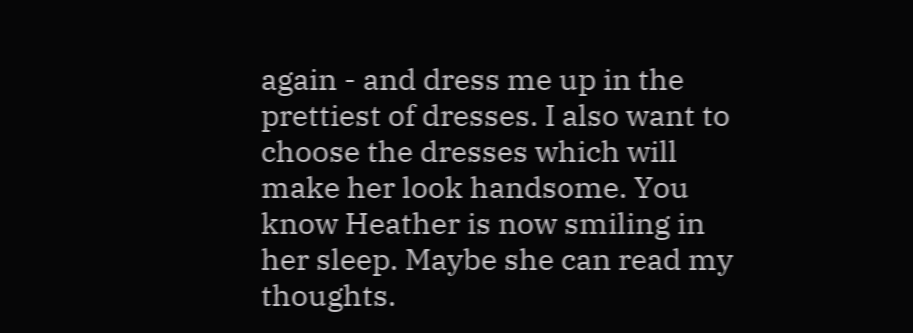again - and dress me up in the prettiest of dresses. I also want to choose the dresses which will make her look handsome. You know Heather is now smiling in her sleep. Maybe she can read my thoughts.